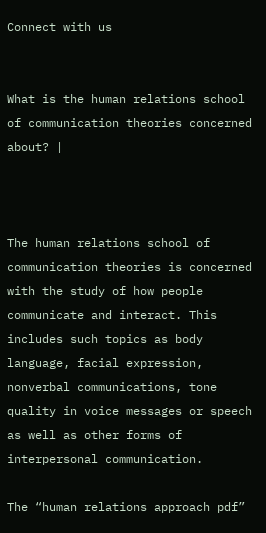Connect with us


What is the human relations school of communication theories concerned about? |



The human relations school of communication theories is concerned with the study of how people communicate and interact. This includes such topics as body language, facial expression, nonverbal communications, tone quality in voice messages or speech as well as other forms of interpersonal communication.

The “human relations approach pdf”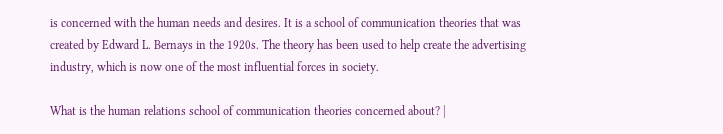is concerned with the human needs and desires. It is a school of communication theories that was created by Edward L. Bernays in the 1920s. The theory has been used to help create the advertising industry, which is now one of the most influential forces in society.

What is the human relations school of communication theories concerned about? |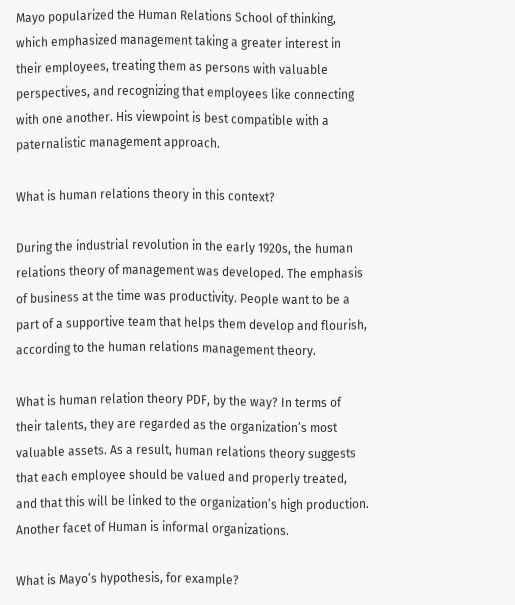Mayo popularized the Human Relations School of thinking, which emphasized management taking a greater interest in their employees, treating them as persons with valuable perspectives, and recognizing that employees like connecting with one another. His viewpoint is best compatible with a paternalistic management approach.

What is human relations theory in this context?

During the industrial revolution in the early 1920s, the human relations theory of management was developed. The emphasis of business at the time was productivity. People want to be a part of a supportive team that helps them develop and flourish, according to the human relations management theory.

What is human relation theory PDF, by the way? In terms of their talents, they are regarded as the organization’s most valuable assets. As a result, human relations theory suggests that each employee should be valued and properly treated, and that this will be linked to the organization’s high production. Another facet of Human is informal organizations.

What is Mayo’s hypothesis, for example?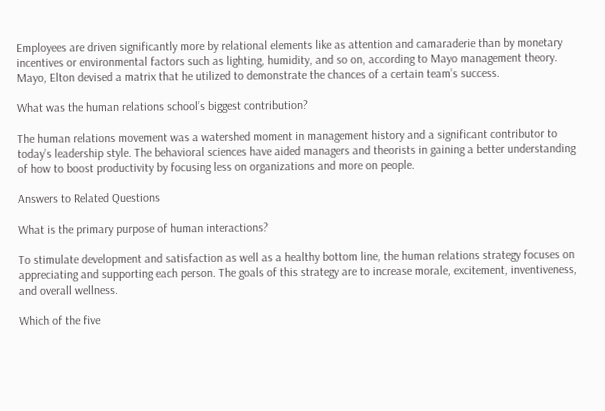Employees are driven significantly more by relational elements like as attention and camaraderie than by monetary incentives or environmental factors such as lighting, humidity, and so on, according to Mayo management theory. Mayo, Elton devised a matrix that he utilized to demonstrate the chances of a certain team’s success.

What was the human relations school’s biggest contribution?

The human relations movement was a watershed moment in management history and a significant contributor to today’s leadership style. The behavioral sciences have aided managers and theorists in gaining a better understanding of how to boost productivity by focusing less on organizations and more on people.

Answers to Related Questions

What is the primary purpose of human interactions?

To stimulate development and satisfaction as well as a healthy bottom line, the human relations strategy focuses on appreciating and supporting each person. The goals of this strategy are to increase morale, excitement, inventiveness, and overall wellness.

Which of the five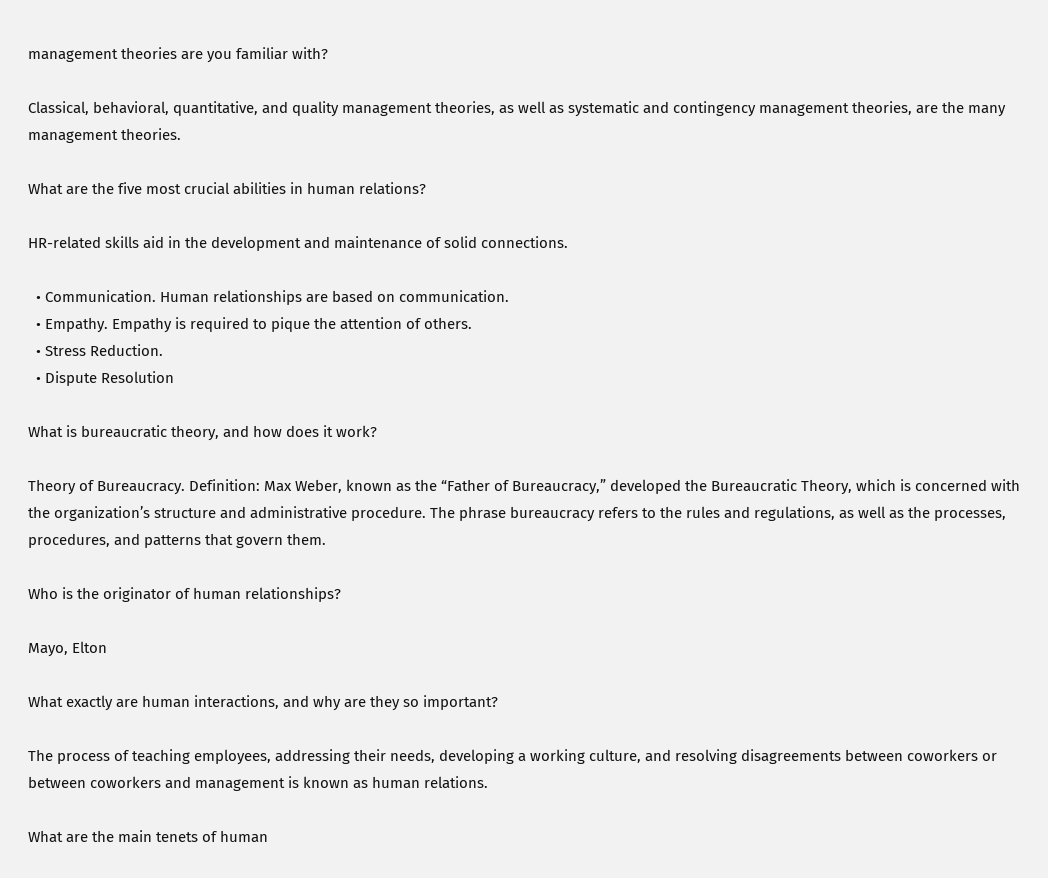management theories are you familiar with?

Classical, behavioral, quantitative, and quality management theories, as well as systematic and contingency management theories, are the many management theories.

What are the five most crucial abilities in human relations?

HR-related skills aid in the development and maintenance of solid connections.

  • Communication. Human relationships are based on communication.
  • Empathy. Empathy is required to pique the attention of others.
  • Stress Reduction.
  • Dispute Resolution

What is bureaucratic theory, and how does it work?

Theory of Bureaucracy. Definition: Max Weber, known as the “Father of Bureaucracy,” developed the Bureaucratic Theory, which is concerned with the organization’s structure and administrative procedure. The phrase bureaucracy refers to the rules and regulations, as well as the processes, procedures, and patterns that govern them.

Who is the originator of human relationships?

Mayo, Elton

What exactly are human interactions, and why are they so important?

The process of teaching employees, addressing their needs, developing a working culture, and resolving disagreements between coworkers or between coworkers and management is known as human relations.

What are the main tenets of human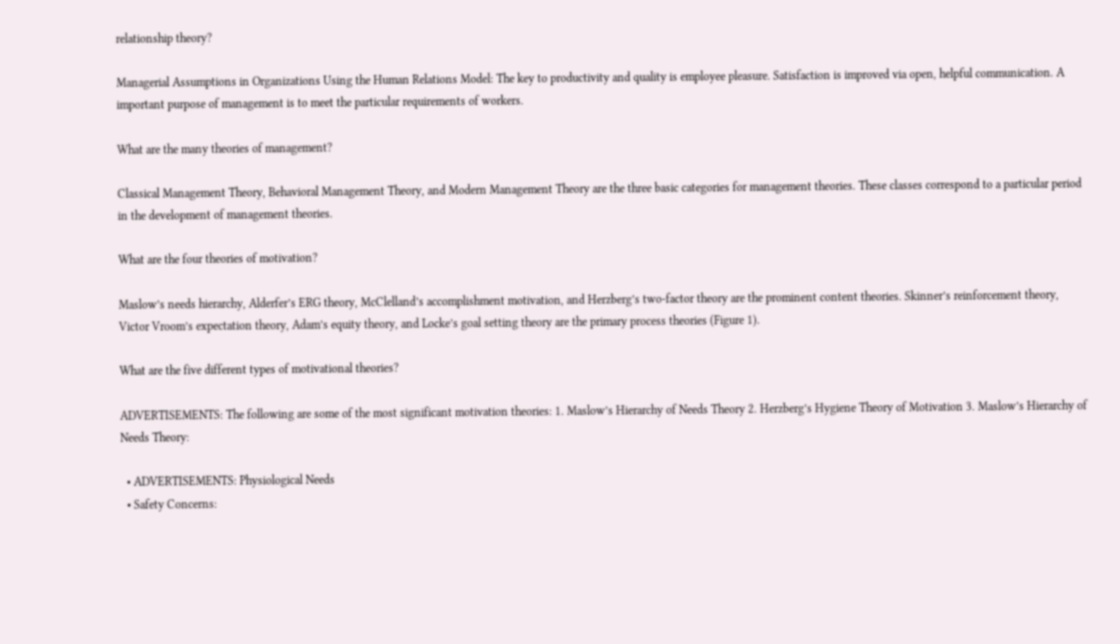relationship theory?

Managerial Assumptions in Organizations Using the Human Relations Model: The key to productivity and quality is employee pleasure. Satisfaction is improved via open, helpful communication. A important purpose of management is to meet the particular requirements of workers.

What are the many theories of management?

Classical Management Theory, Behavioral Management Theory, and Modern Management Theory are the three basic categories for management theories. These classes correspond to a particular period in the development of management theories.

What are the four theories of motivation?

Maslow’s needs hierarchy, Alderfer’s ERG theory, McClelland’s accomplishment motivation, and Herzberg’s two-factor theory are the prominent content theories. Skinner’s reinforcement theory, Victor Vroom’s expectation theory, Adam’s equity theory, and Locke’s goal setting theory are the primary process theories (Figure 1).

What are the five different types of motivational theories?

ADVERTISEMENTS: The following are some of the most significant motivation theories: 1. Maslow’s Hierarchy of Needs Theory 2. Herzberg’s Hygiene Theory of Motivation 3. Maslow’s Hierarchy of Needs Theory:

  • ADVERTISEMENTS: Physiological Needs
  • Safety Concerns: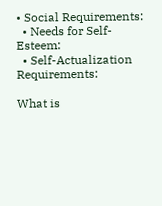• Social Requirements:
  • Needs for Self-Esteem:
  • Self-Actualization Requirements:

What is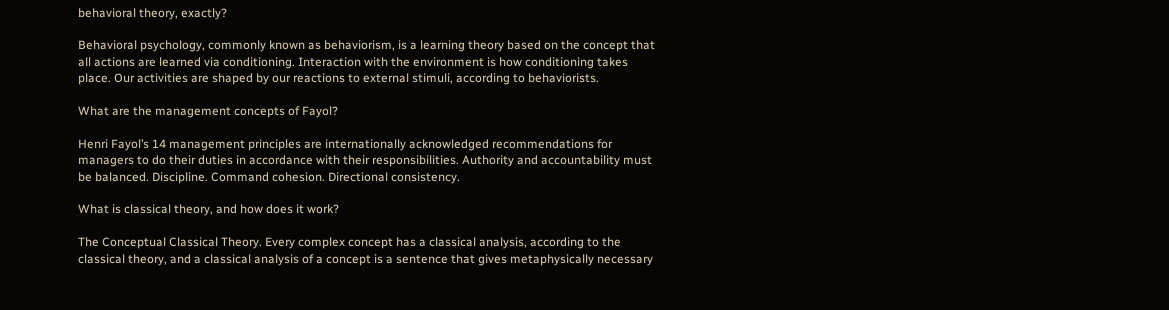behavioral theory, exactly?

Behavioral psychology, commonly known as behaviorism, is a learning theory based on the concept that all actions are learned via conditioning. Interaction with the environment is how conditioning takes place. Our activities are shaped by our reactions to external stimuli, according to behaviorists.

What are the management concepts of Fayol?

Henri Fayol’s 14 management principles are internationally acknowledged recommendations for managers to do their duties in accordance with their responsibilities. Authority and accountability must be balanced. Discipline. Command cohesion. Directional consistency.

What is classical theory, and how does it work?

The Conceptual Classical Theory. Every complex concept has a classical analysis, according to the classical theory, and a classical analysis of a concept is a sentence that gives metaphysically necessary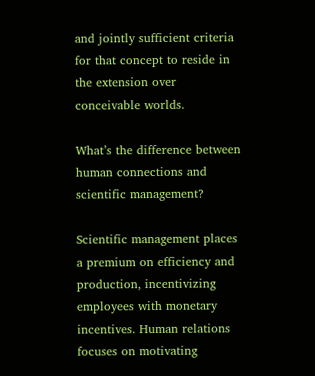and jointly sufficient criteria for that concept to reside in the extension over conceivable worlds.

What’s the difference between human connections and scientific management?

Scientific management places a premium on efficiency and production, incentivizing employees with monetary incentives. Human relations focuses on motivating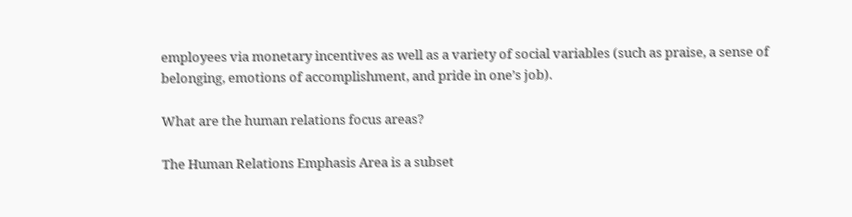employees via monetary incentives as well as a variety of social variables (such as praise, a sense of belonging, emotions of accomplishment, and pride in one’s job).

What are the human relations focus areas?

The Human Relations Emphasis Area is a subset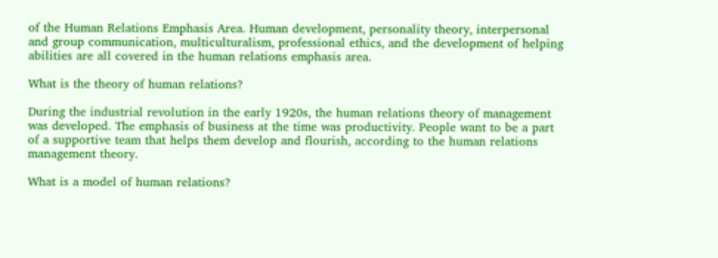of the Human Relations Emphasis Area. Human development, personality theory, interpersonal and group communication, multiculturalism, professional ethics, and the development of helping abilities are all covered in the human relations emphasis area.

What is the theory of human relations?

During the industrial revolution in the early 1920s, the human relations theory of management was developed. The emphasis of business at the time was productivity. People want to be a part of a supportive team that helps them develop and flourish, according to the human relations management theory.

What is a model of human relations?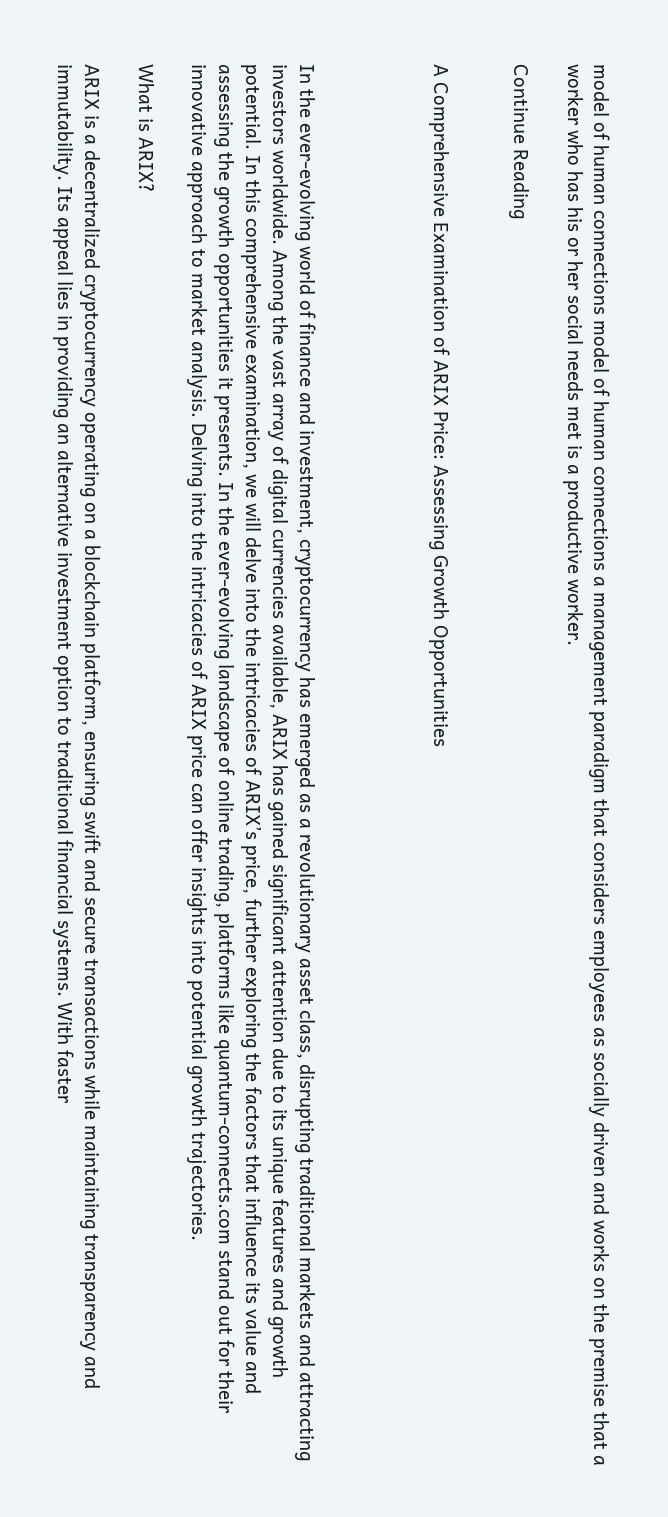model of human connections model of human connections a management paradigm that considers employees as socially driven and works on the premise that a worker who has his or her social needs met is a productive worker.

Continue Reading


A Comprehensive Examination of ARIX Price: Assessing Growth Opportunities




In the ever-evolving world of finance and investment, cryptocurrency has emerged as a revolutionary asset class, disrupting traditional markets and attracting investors worldwide. Among the vast array of digital currencies available, ARIX has gained significant attention due to its unique features and growth potential. In this comprehensive examination, we will delve into the intricacies of ARIX’s price, further exploring the factors that influence its value and assessing the growth opportunities it presents. In the ever-evolving landscape of online trading, platforms like quantum-connects.com stand out for their innovative approach to market analysis. Delving into the intricacies of ARIX price can offer insights into potential growth trajectories.

What is ARIX?

ARIX is a decentralized cryptocurrency operating on a blockchain platform, ensuring swift and secure transactions while maintaining transparency and immutability. Its appeal lies in providing an alternative investment option to traditional financial systems. With faster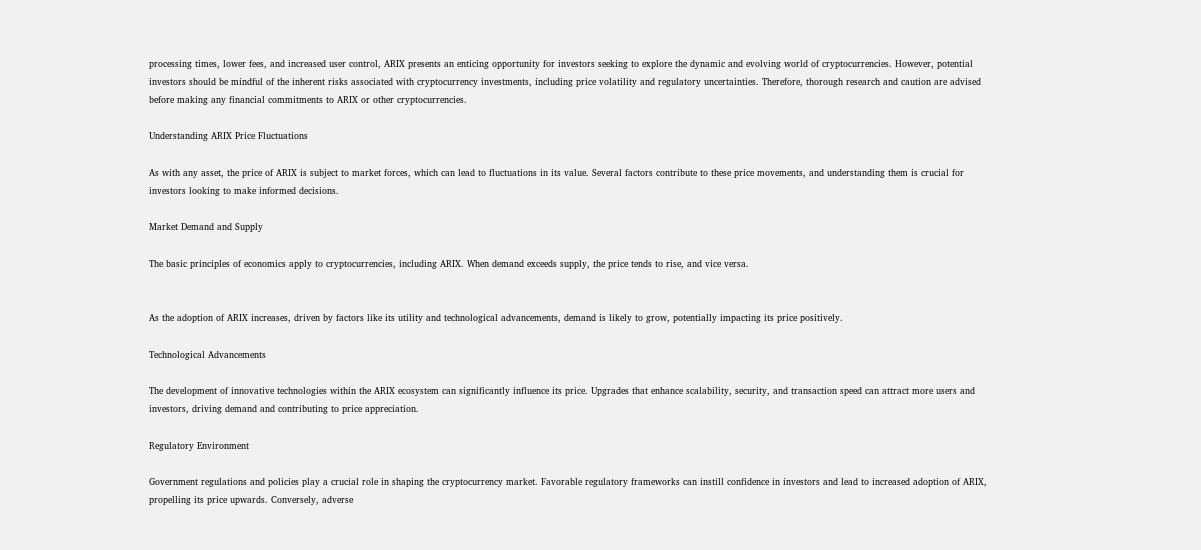processing times, lower fees, and increased user control, ARIX presents an enticing opportunity for investors seeking to explore the dynamic and evolving world of cryptocurrencies. However, potential investors should be mindful of the inherent risks associated with cryptocurrency investments, including price volatility and regulatory uncertainties. Therefore, thorough research and caution are advised before making any financial commitments to ARIX or other cryptocurrencies.

Understanding ARIX Price Fluctuations

As with any asset, the price of ARIX is subject to market forces, which can lead to fluctuations in its value. Several factors contribute to these price movements, and understanding them is crucial for investors looking to make informed decisions.

Market Demand and Supply

The basic principles of economics apply to cryptocurrencies, including ARIX. When demand exceeds supply, the price tends to rise, and vice versa.


As the adoption of ARIX increases, driven by factors like its utility and technological advancements, demand is likely to grow, potentially impacting its price positively.

Technological Advancements

The development of innovative technologies within the ARIX ecosystem can significantly influence its price. Upgrades that enhance scalability, security, and transaction speed can attract more users and investors, driving demand and contributing to price appreciation.

Regulatory Environment

Government regulations and policies play a crucial role in shaping the cryptocurrency market. Favorable regulatory frameworks can instill confidence in investors and lead to increased adoption of ARIX, propelling its price upwards. Conversely, adverse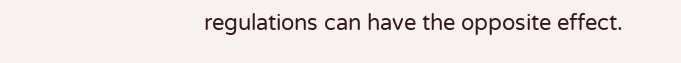regulations can have the opposite effect.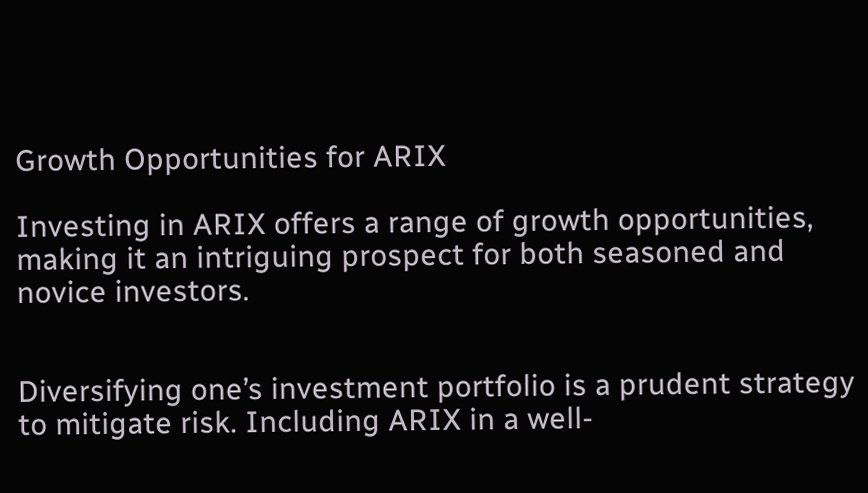Growth Opportunities for ARIX

Investing in ARIX offers a range of growth opportunities, making it an intriguing prospect for both seasoned and novice investors.


Diversifying one’s investment portfolio is a prudent strategy to mitigate risk. Including ARIX in a well-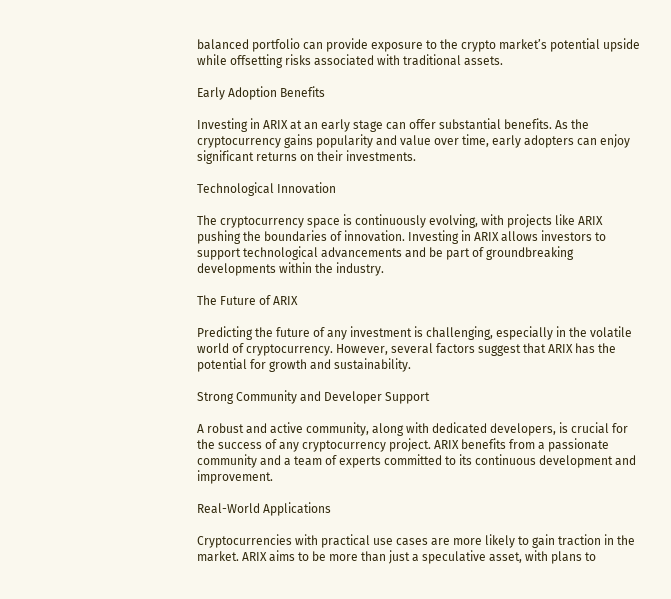balanced portfolio can provide exposure to the crypto market’s potential upside while offsetting risks associated with traditional assets.

Early Adoption Benefits

Investing in ARIX at an early stage can offer substantial benefits. As the cryptocurrency gains popularity and value over time, early adopters can enjoy significant returns on their investments.

Technological Innovation

The cryptocurrency space is continuously evolving, with projects like ARIX pushing the boundaries of innovation. Investing in ARIX allows investors to support technological advancements and be part of groundbreaking developments within the industry.

The Future of ARIX

Predicting the future of any investment is challenging, especially in the volatile world of cryptocurrency. However, several factors suggest that ARIX has the potential for growth and sustainability.

Strong Community and Developer Support

A robust and active community, along with dedicated developers, is crucial for the success of any cryptocurrency project. ARIX benefits from a passionate community and a team of experts committed to its continuous development and improvement.

Real-World Applications

Cryptocurrencies with practical use cases are more likely to gain traction in the market. ARIX aims to be more than just a speculative asset, with plans to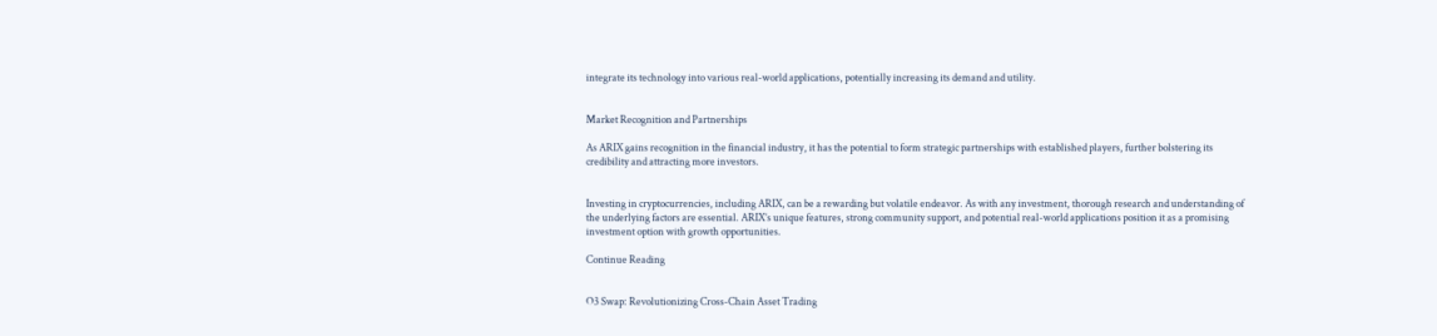integrate its technology into various real-world applications, potentially increasing its demand and utility.


Market Recognition and Partnerships

As ARIX gains recognition in the financial industry, it has the potential to form strategic partnerships with established players, further bolstering its credibility and attracting more investors.


Investing in cryptocurrencies, including ARIX, can be a rewarding but volatile endeavor. As with any investment, thorough research and understanding of the underlying factors are essential. ARIX’s unique features, strong community support, and potential real-world applications position it as a promising investment option with growth opportunities.

Continue Reading


O3 Swap: Revolutionizing Cross-Chain Asset Trading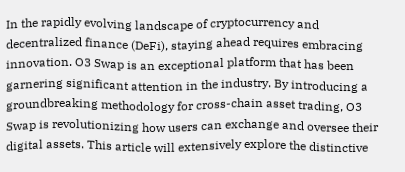In the rapidly evolving landscape of cryptocurrency and decentralized finance (DeFi), staying ahead requires embracing innovation. O3 Swap is an exceptional platform that has been garnering significant attention in the industry. By introducing a groundbreaking methodology for cross-chain asset trading, O3 Swap is revolutionizing how users can exchange and oversee their digital assets. This article will extensively explore the distinctive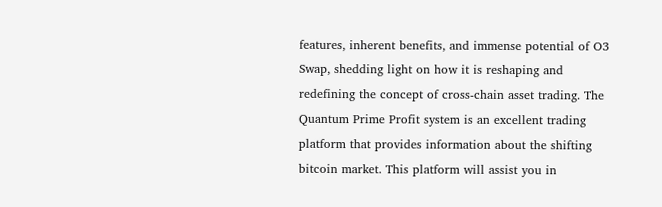features, inherent benefits, and immense potential of O3 Swap, shedding light on how it is reshaping and redefining the concept of cross-chain asset trading. The Quantum Prime Profit system is an excellent trading platform that provides information about the shifting bitcoin market. This platform will assist you in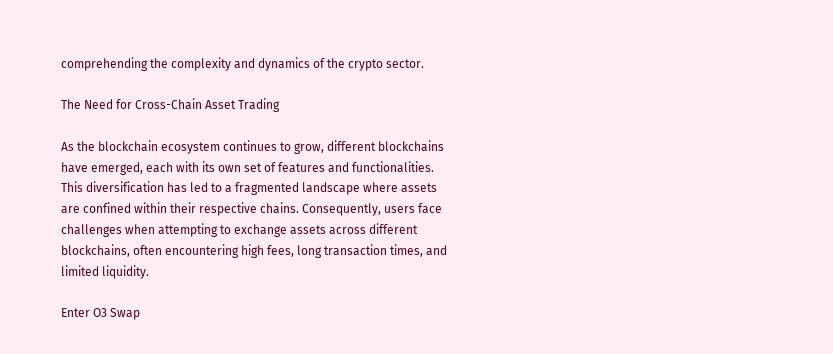comprehending the complexity and dynamics of the crypto sector.

The Need for Cross-Chain Asset Trading

As the blockchain ecosystem continues to grow, different blockchains have emerged, each with its own set of features and functionalities. This diversification has led to a fragmented landscape where assets are confined within their respective chains. Consequently, users face challenges when attempting to exchange assets across different blockchains, often encountering high fees, long transaction times, and limited liquidity.

Enter O3 Swap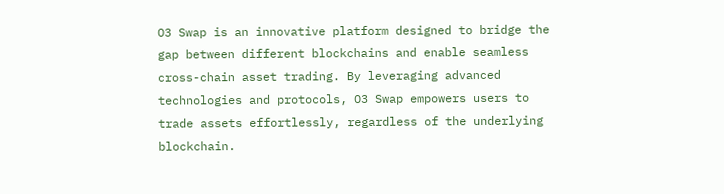O3 Swap is an innovative platform designed to bridge the gap between different blockchains and enable seamless cross-chain asset trading. By leveraging advanced technologies and protocols, O3 Swap empowers users to trade assets effortlessly, regardless of the underlying blockchain.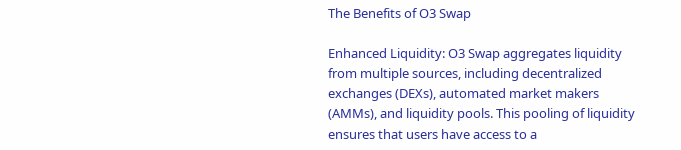The Benefits of O3 Swap

Enhanced Liquidity: O3 Swap aggregates liquidity from multiple sources, including decentralized exchanges (DEXs), automated market makers (AMMs), and liquidity pools. This pooling of liquidity ensures that users have access to a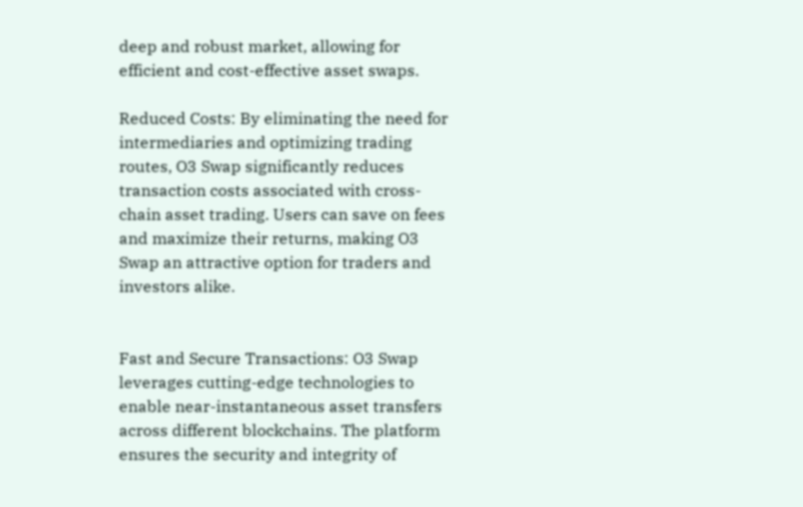deep and robust market, allowing for efficient and cost-effective asset swaps.

Reduced Costs: By eliminating the need for intermediaries and optimizing trading routes, O3 Swap significantly reduces transaction costs associated with cross-chain asset trading. Users can save on fees and maximize their returns, making O3 Swap an attractive option for traders and investors alike.


Fast and Secure Transactions: O3 Swap leverages cutting-edge technologies to enable near-instantaneous asset transfers across different blockchains. The platform ensures the security and integrity of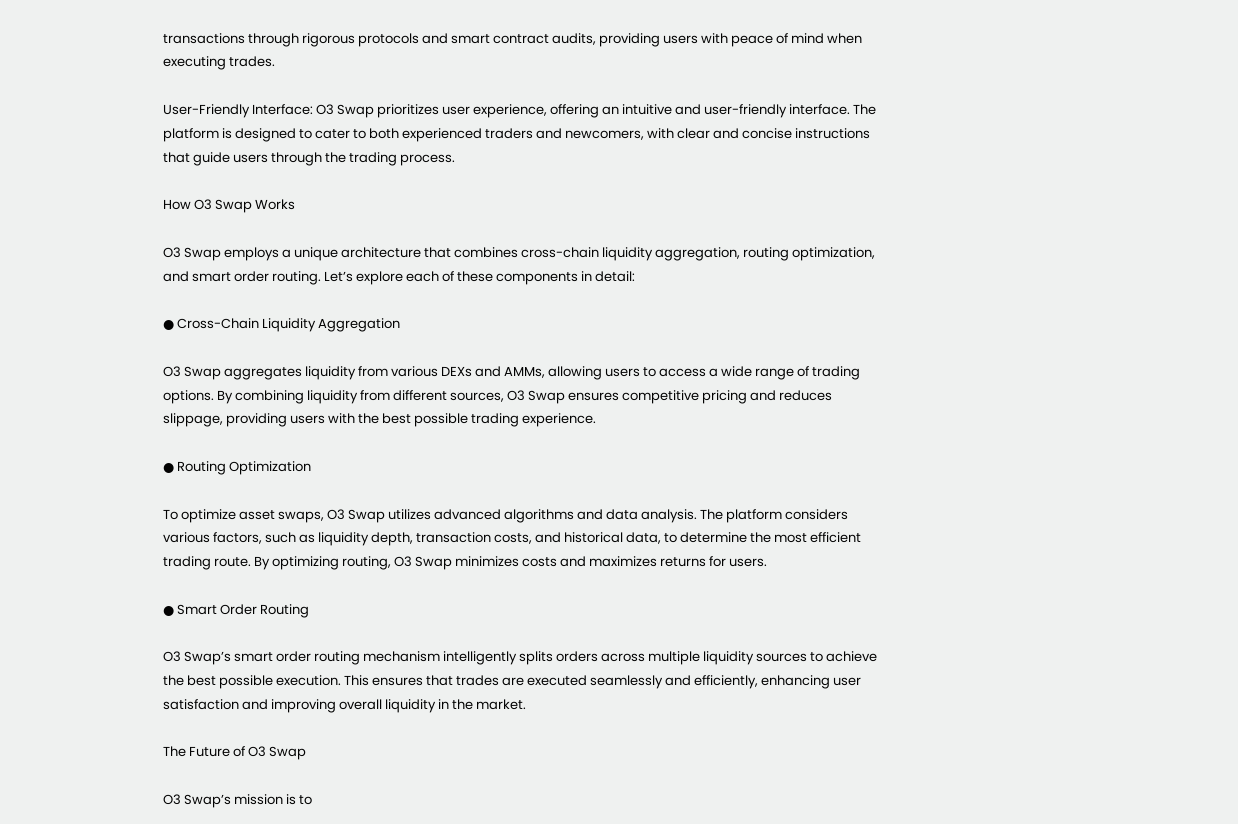transactions through rigorous protocols and smart contract audits, providing users with peace of mind when executing trades.

User-Friendly Interface: O3 Swap prioritizes user experience, offering an intuitive and user-friendly interface. The platform is designed to cater to both experienced traders and newcomers, with clear and concise instructions that guide users through the trading process.

How O3 Swap Works

O3 Swap employs a unique architecture that combines cross-chain liquidity aggregation, routing optimization, and smart order routing. Let’s explore each of these components in detail:

● Cross-Chain Liquidity Aggregation

O3 Swap aggregates liquidity from various DEXs and AMMs, allowing users to access a wide range of trading options. By combining liquidity from different sources, O3 Swap ensures competitive pricing and reduces slippage, providing users with the best possible trading experience.

● Routing Optimization

To optimize asset swaps, O3 Swap utilizes advanced algorithms and data analysis. The platform considers various factors, such as liquidity depth, transaction costs, and historical data, to determine the most efficient trading route. By optimizing routing, O3 Swap minimizes costs and maximizes returns for users.

● Smart Order Routing

O3 Swap’s smart order routing mechanism intelligently splits orders across multiple liquidity sources to achieve the best possible execution. This ensures that trades are executed seamlessly and efficiently, enhancing user satisfaction and improving overall liquidity in the market.

The Future of O3 Swap

O3 Swap’s mission is to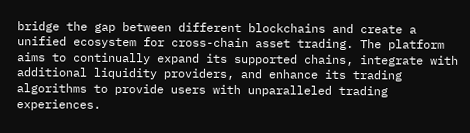bridge the gap between different blockchains and create a unified ecosystem for cross-chain asset trading. The platform aims to continually expand its supported chains, integrate with additional liquidity providers, and enhance its trading algorithms to provide users with unparalleled trading experiences.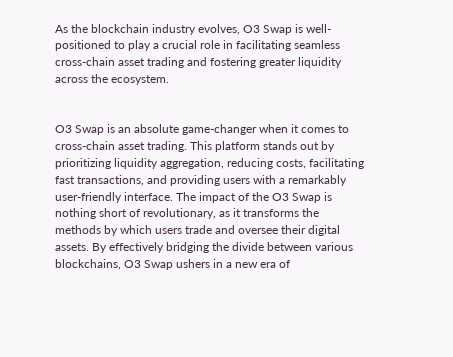As the blockchain industry evolves, O3 Swap is well-positioned to play a crucial role in facilitating seamless cross-chain asset trading and fostering greater liquidity across the ecosystem.


O3 Swap is an absolute game-changer when it comes to cross-chain asset trading. This platform stands out by prioritizing liquidity aggregation, reducing costs, facilitating fast transactions, and providing users with a remarkably user-friendly interface. The impact of the O3 Swap is nothing short of revolutionary, as it transforms the methods by which users trade and oversee their digital assets. By effectively bridging the divide between various blockchains, O3 Swap ushers in a new era of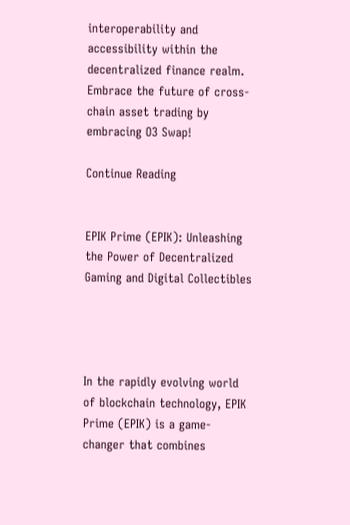interoperability and accessibility within the decentralized finance realm. Embrace the future of cross-chain asset trading by embracing O3 Swap!

Continue Reading


EPIK Prime (EPIK): Unleashing the Power of Decentralized Gaming and Digital Collectibles




In the rapidly evolving world of blockchain technology, EPIK Prime (EPIK) is a game-changer that combines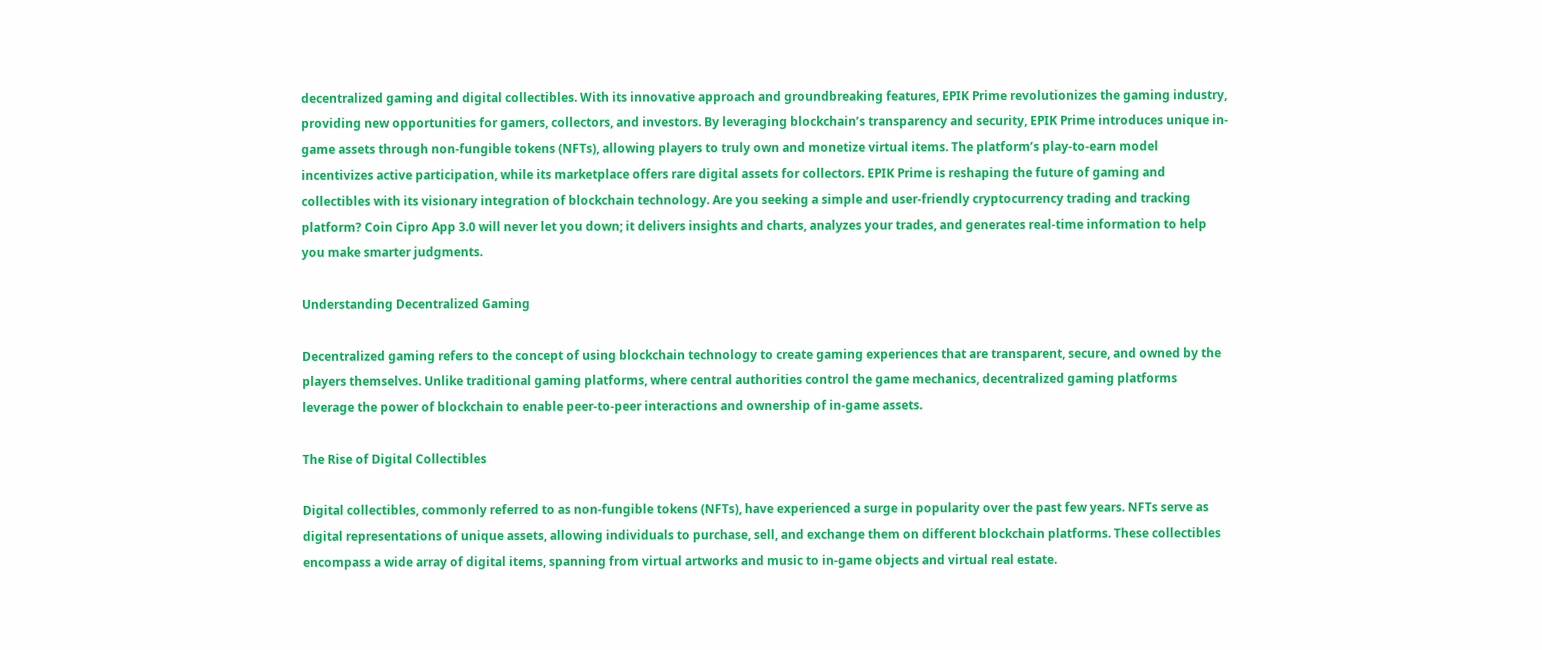decentralized gaming and digital collectibles. With its innovative approach and groundbreaking features, EPIK Prime revolutionizes the gaming industry, providing new opportunities for gamers, collectors, and investors. By leveraging blockchain’s transparency and security, EPIK Prime introduces unique in-game assets through non-fungible tokens (NFTs), allowing players to truly own and monetize virtual items. The platform’s play-to-earn model incentivizes active participation, while its marketplace offers rare digital assets for collectors. EPIK Prime is reshaping the future of gaming and collectibles with its visionary integration of blockchain technology. Are you seeking a simple and user-friendly cryptocurrency trading and tracking platform? Coin Cipro App 3.0 will never let you down; it delivers insights and charts, analyzes your trades, and generates real-time information to help you make smarter judgments.

Understanding Decentralized Gaming

Decentralized gaming refers to the concept of using blockchain technology to create gaming experiences that are transparent, secure, and owned by the players themselves. Unlike traditional gaming platforms, where central authorities control the game mechanics, decentralized gaming platforms leverage the power of blockchain to enable peer-to-peer interactions and ownership of in-game assets.

The Rise of Digital Collectibles

Digital collectibles, commonly referred to as non-fungible tokens (NFTs), have experienced a surge in popularity over the past few years. NFTs serve as digital representations of unique assets, allowing individuals to purchase, sell, and exchange them on different blockchain platforms. These collectibles encompass a wide array of digital items, spanning from virtual artworks and music to in-game objects and virtual real estate.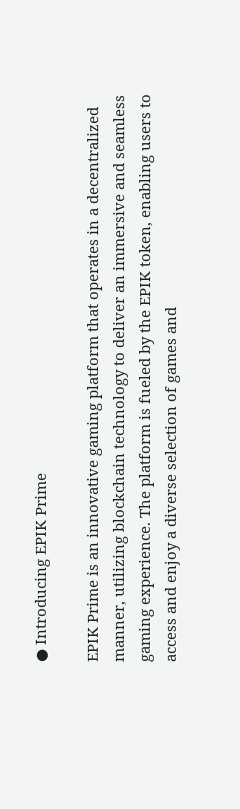● Introducing EPIK Prime

EPIK Prime is an innovative gaming platform that operates in a decentralized manner, utilizing blockchain technology to deliver an immersive and seamless gaming experience. The platform is fueled by the EPIK token, enabling users to access and enjoy a diverse selection of games and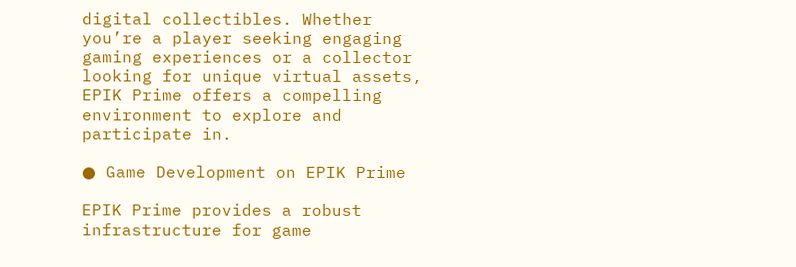digital collectibles. Whether you’re a player seeking engaging gaming experiences or a collector looking for unique virtual assets, EPIK Prime offers a compelling environment to explore and participate in.

● Game Development on EPIK Prime

EPIK Prime provides a robust infrastructure for game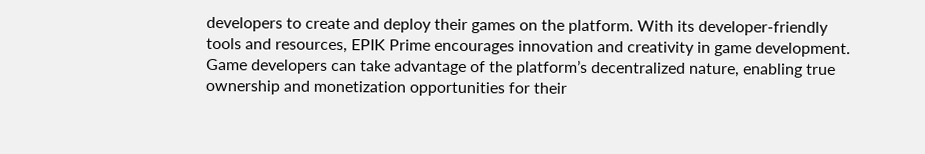developers to create and deploy their games on the platform. With its developer-friendly tools and resources, EPIK Prime encourages innovation and creativity in game development. Game developers can take advantage of the platform’s decentralized nature, enabling true ownership and monetization opportunities for their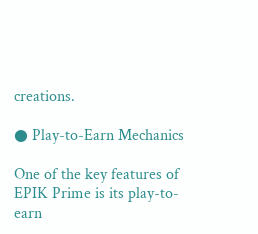creations.

● Play-to-Earn Mechanics

One of the key features of EPIK Prime is its play-to-earn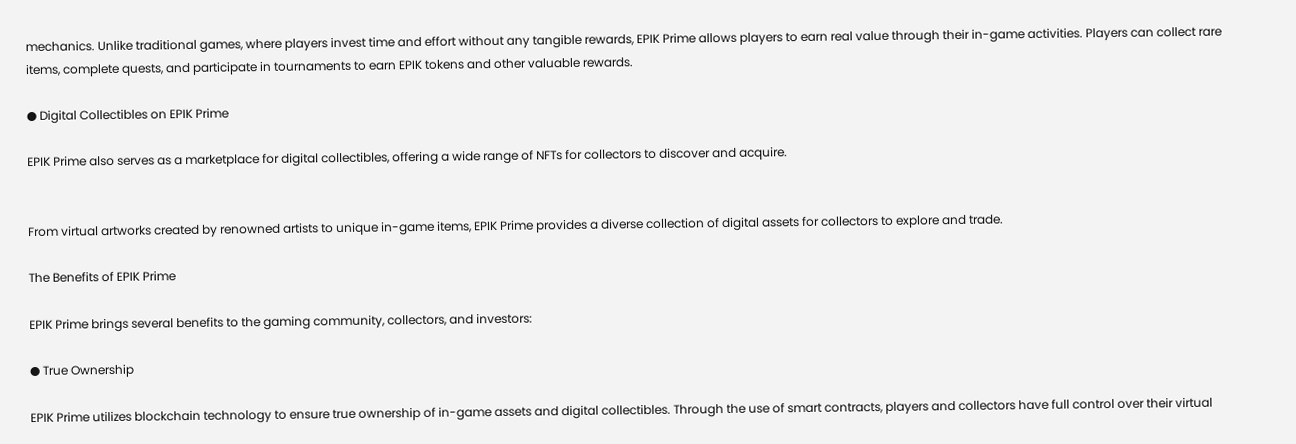mechanics. Unlike traditional games, where players invest time and effort without any tangible rewards, EPIK Prime allows players to earn real value through their in-game activities. Players can collect rare items, complete quests, and participate in tournaments to earn EPIK tokens and other valuable rewards.

● Digital Collectibles on EPIK Prime

EPIK Prime also serves as a marketplace for digital collectibles, offering a wide range of NFTs for collectors to discover and acquire.


From virtual artworks created by renowned artists to unique in-game items, EPIK Prime provides a diverse collection of digital assets for collectors to explore and trade.

The Benefits of EPIK Prime

EPIK Prime brings several benefits to the gaming community, collectors, and investors:

● True Ownership

EPIK Prime utilizes blockchain technology to ensure true ownership of in-game assets and digital collectibles. Through the use of smart contracts, players and collectors have full control over their virtual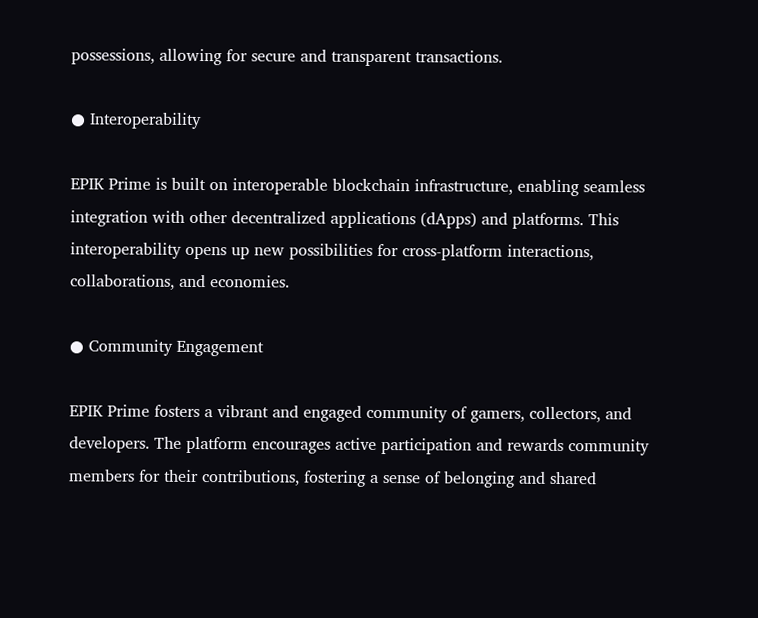possessions, allowing for secure and transparent transactions.

● Interoperability

EPIK Prime is built on interoperable blockchain infrastructure, enabling seamless integration with other decentralized applications (dApps) and platforms. This interoperability opens up new possibilities for cross-platform interactions, collaborations, and economies.

● Community Engagement

EPIK Prime fosters a vibrant and engaged community of gamers, collectors, and developers. The platform encourages active participation and rewards community members for their contributions, fostering a sense of belonging and shared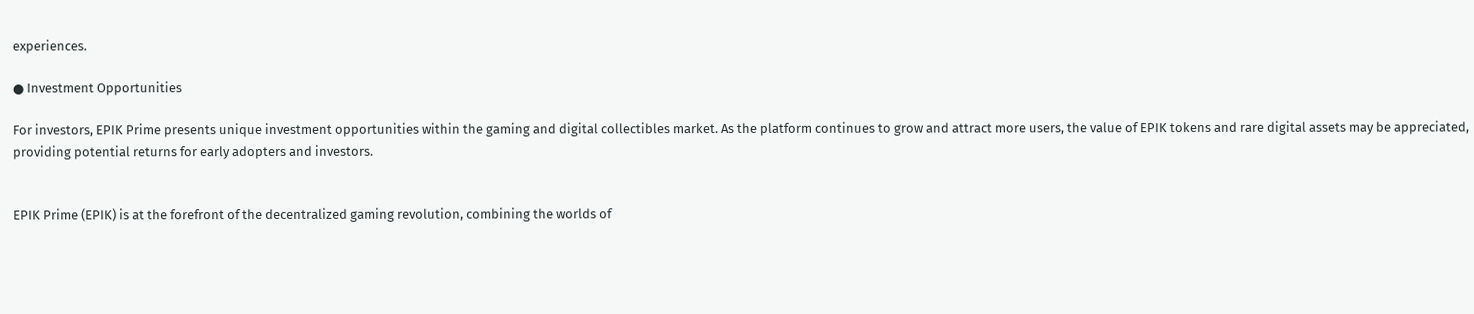experiences.

● Investment Opportunities

For investors, EPIK Prime presents unique investment opportunities within the gaming and digital collectibles market. As the platform continues to grow and attract more users, the value of EPIK tokens and rare digital assets may be appreciated, providing potential returns for early adopters and investors.


EPIK Prime (EPIK) is at the forefront of the decentralized gaming revolution, combining the worlds of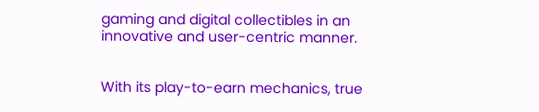gaming and digital collectibles in an innovative and user-centric manner.


With its play-to-earn mechanics, true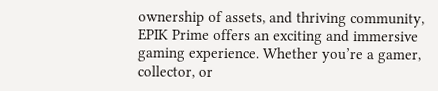ownership of assets, and thriving community, EPIK Prime offers an exciting and immersive gaming experience. Whether you’re a gamer, collector, or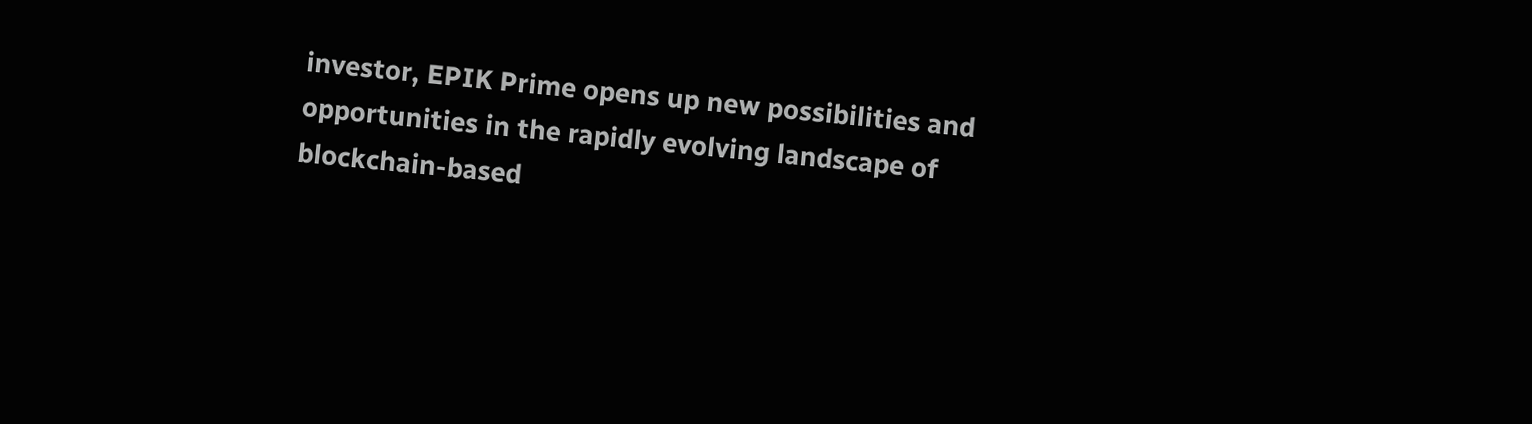investor, EPIK Prime opens up new possibilities and opportunities in the rapidly evolving landscape of blockchain-based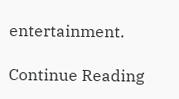entertainment.

Continue Reading